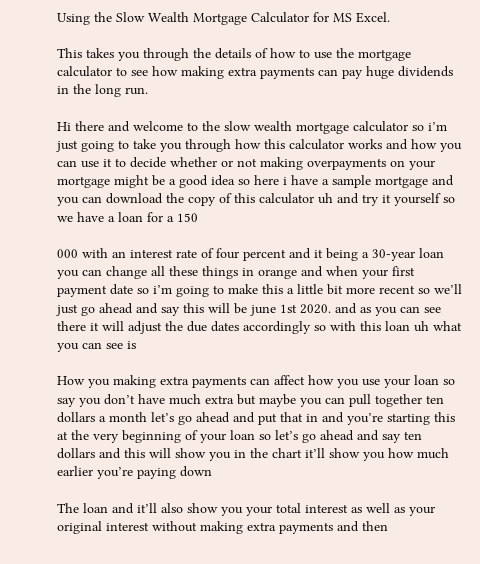Using the Slow Wealth Mortgage Calculator for MS Excel.

This takes you through the details of how to use the mortgage calculator to see how making extra payments can pay huge dividends in the long run.

Hi there and welcome to the slow wealth mortgage calculator so i’m just going to take you through how this calculator works and how you can use it to decide whether or not making overpayments on your mortgage might be a good idea so here i have a sample mortgage and you can download the copy of this calculator uh and try it yourself so we have a loan for a 150

000 with an interest rate of four percent and it being a 30-year loan you can change all these things in orange and when your first payment date so i’m going to make this a little bit more recent so we’ll just go ahead and say this will be june 1st 2020. and as you can see there it will adjust the due dates accordingly so with this loan uh what you can see is

How you making extra payments can affect how you use your loan so say you don’t have much extra but maybe you can pull together ten dollars a month let’s go ahead and put that in and you’re starting this at the very beginning of your loan so let’s go ahead and say ten dollars and this will show you in the chart it’ll show you how much earlier you’re paying down

The loan and it’ll also show you your total interest as well as your original interest without making extra payments and then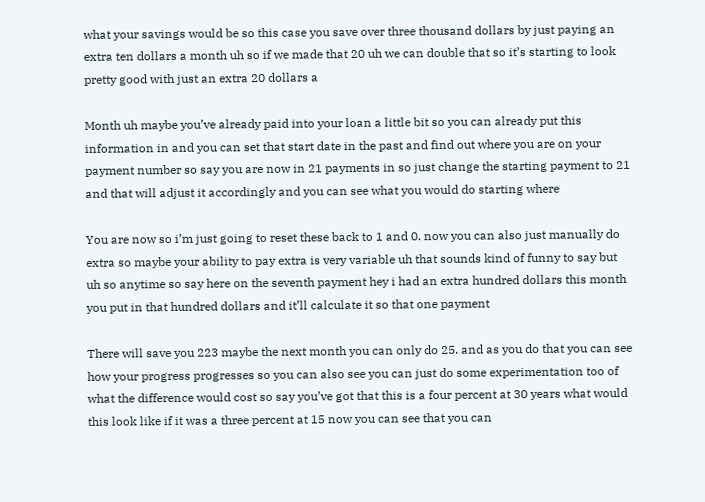what your savings would be so this case you save over three thousand dollars by just paying an extra ten dollars a month uh so if we made that 20 uh we can double that so it’s starting to look pretty good with just an extra 20 dollars a

Month uh maybe you’ve already paid into your loan a little bit so you can already put this information in and you can set that start date in the past and find out where you are on your payment number so say you are now in 21 payments in so just change the starting payment to 21 and that will adjust it accordingly and you can see what you would do starting where

You are now so i’m just going to reset these back to 1 and 0. now you can also just manually do extra so maybe your ability to pay extra is very variable uh that sounds kind of funny to say but uh so anytime so say here on the seventh payment hey i had an extra hundred dollars this month you put in that hundred dollars and it’ll calculate it so that one payment

There will save you 223 maybe the next month you can only do 25. and as you do that you can see how your progress progresses so you can also see you can just do some experimentation too of what the difference would cost so say you’ve got that this is a four percent at 30 years what would this look like if it was a three percent at 15 now you can see that you can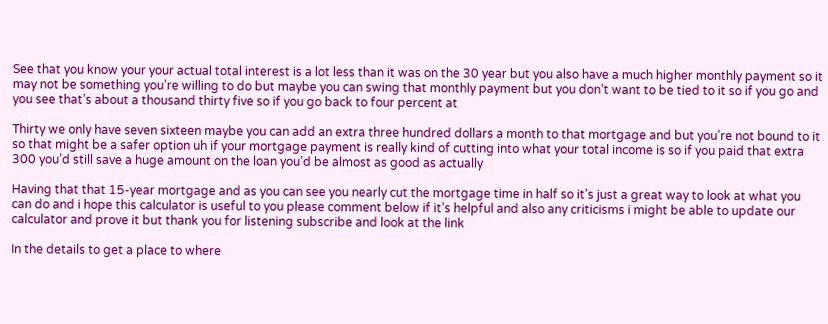See that you know your your actual total interest is a lot less than it was on the 30 year but you also have a much higher monthly payment so it may not be something you’re willing to do but maybe you can swing that monthly payment but you don’t want to be tied to it so if you go and you see that’s about a thousand thirty five so if you go back to four percent at

Thirty we only have seven sixteen maybe you can add an extra three hundred dollars a month to that mortgage and but you’re not bound to it so that might be a safer option uh if your mortgage payment is really kind of cutting into what your total income is so if you paid that extra 300 you’d still save a huge amount on the loan you’d be almost as good as actually

Having that that 15-year mortgage and as you can see you nearly cut the mortgage time in half so it’s just a great way to look at what you can do and i hope this calculator is useful to you please comment below if it’s helpful and also any criticisms i might be able to update our calculator and prove it but thank you for listening subscribe and look at the link

In the details to get a place to where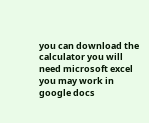you can download the calculator you will need microsoft excel you may work in google docs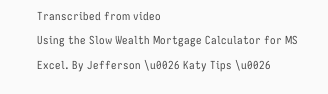Transcribed from video
Using the Slow Wealth Mortgage Calculator for MS Excel. By Jefferson \u0026 Katy Tips \u0026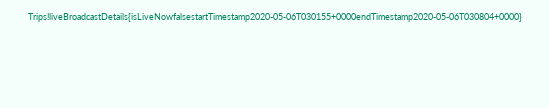Trips!liveBroadcastDetails{isLiveNowfalsestartTimestamp2020-05-06T030155+0000endTimestamp2020-05-06T030804+0000}